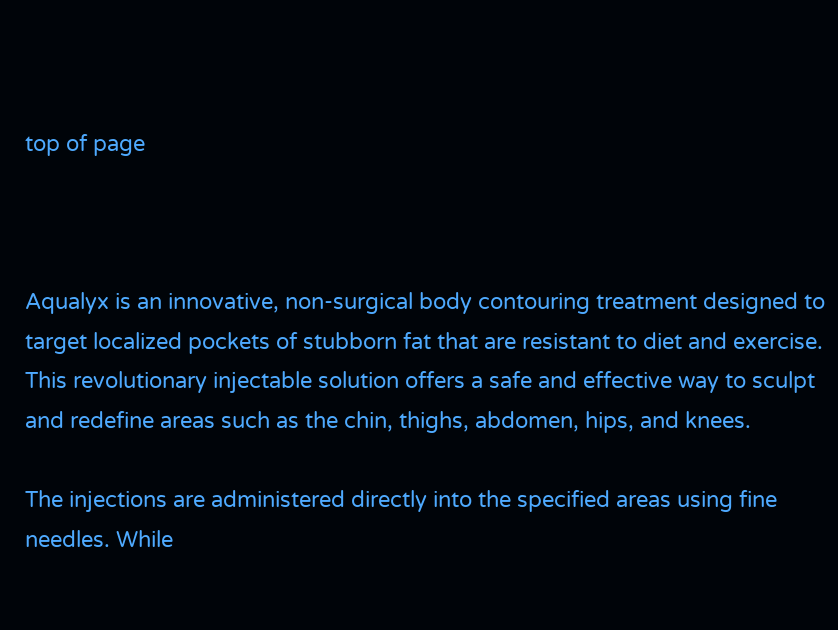top of page



Aqualyx is an innovative, non-surgical body contouring treatment designed to target localized pockets of stubborn fat that are resistant to diet and exercise. This revolutionary injectable solution offers a safe and effective way to sculpt and redefine areas such as the chin, thighs, abdomen, hips, and knees.

The injections are administered directly into the specified areas using fine needles. While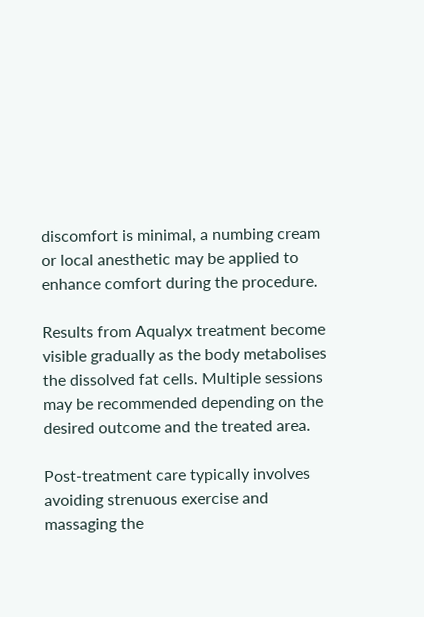discomfort is minimal, a numbing cream or local anesthetic may be applied to enhance comfort during the procedure.

Results from Aqualyx treatment become visible gradually as the body metabolises the dissolved fat cells. Multiple sessions may be recommended depending on the desired outcome and the treated area.

Post-treatment care typically involves avoiding strenuous exercise and massaging the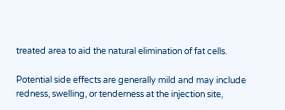treated area to aid the natural elimination of fat cells.

Potential side effects are generally mild and may include redness, swelling, or tenderness at the injection site,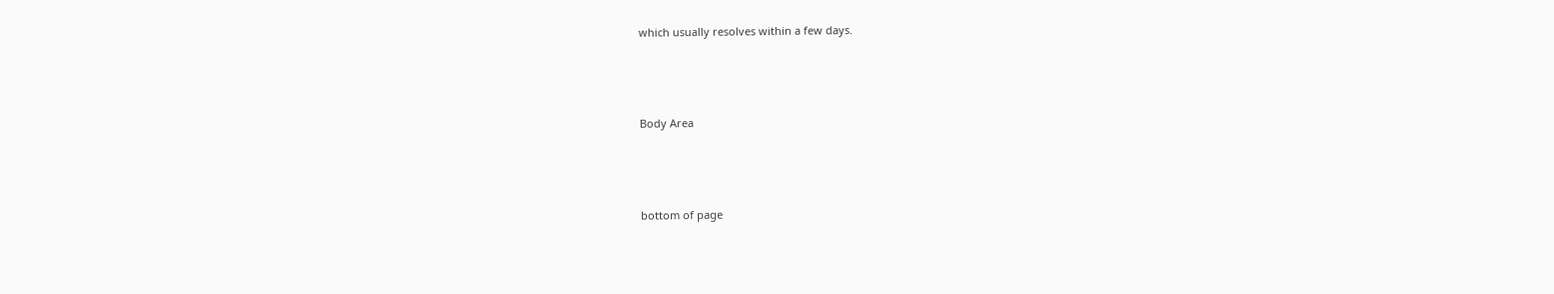which usually resolves within a few days.



Body Area



bottom of page